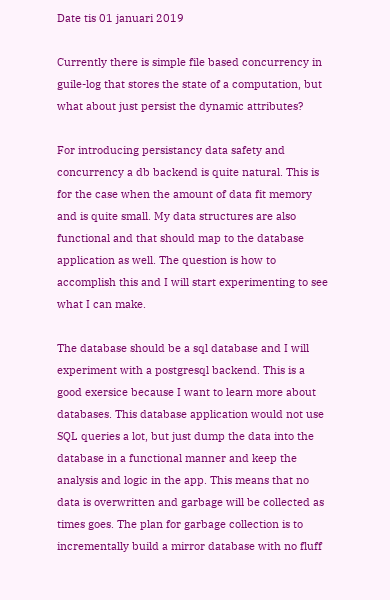Date tis 01 januari 2019

Currently there is simple file based concurrency in guile-log that stores the state of a computation, but what about just persist the dynamic attributes?

For introducing persistancy data safety and concurrency a db backend is quite natural. This is for the case when the amount of data fit memory and is quite small. My data structures are also functional and that should map to the database application as well. The question is how to accomplish this and I will start experimenting to see what I can make.

The database should be a sql database and I will experiment with a postgresql backend. This is a good exersice because I want to learn more about databases. This database application would not use SQL queries a lot, but just dump the data into the database in a functional manner and keep the analysis and logic in the app. This means that no data is overwritten and garbage will be collected as times goes. The plan for garbage collection is to incrementally build a mirror database with no fluff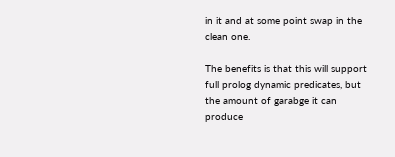in it and at some point swap in the clean one.

The benefits is that this will support full prolog dynamic predicates, but the amount of garabge it can produce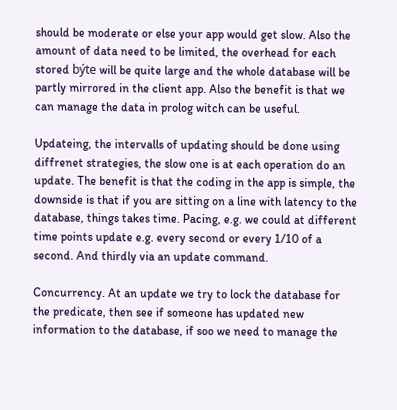should be moderate or else your app would get slow. Also the amount of data need to be limited, the overhead for each stored býte will be quite large and the whole database will be partly mirrored in the client app. Also the benefit is that we can manage the data in prolog witch can be useful.

Updateing, the intervalls of updating should be done using diffrenet strategies, the slow one is at each operation do an update. The benefit is that the coding in the app is simple, the downside is that if you are sitting on a line with latency to the database, things takes time. Pacing, e.g. we could at different time points update e.g. every second or every 1/10 of a second. And thirdly via an update command.

Concurrency. At an update we try to lock the database for the predicate, then see if someone has updated new information to the database, if soo we need to manage the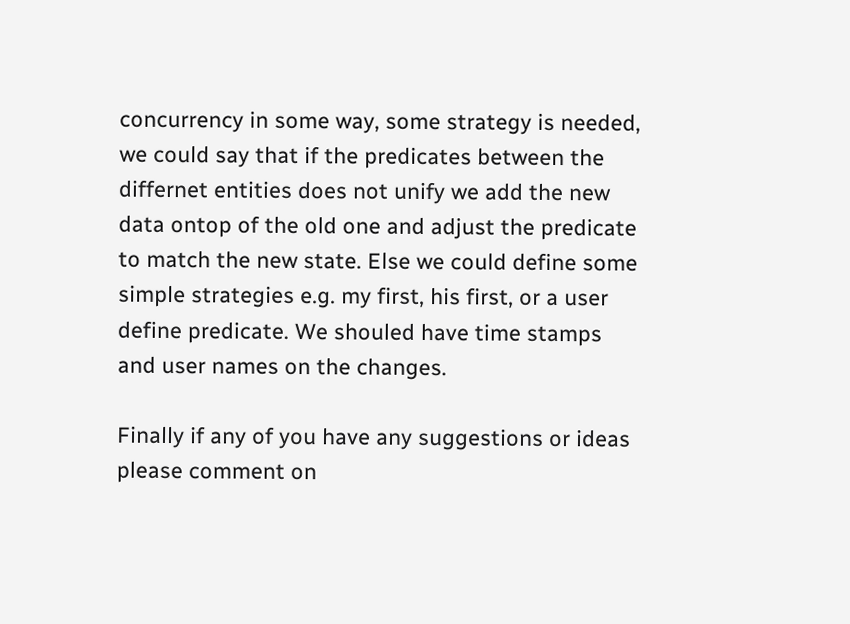concurrency in some way, some strategy is needed, we could say that if the predicates between the differnet entities does not unify we add the new data ontop of the old one and adjust the predicate to match the new state. Else we could define some simple strategies e.g. my first, his first, or a user define predicate. We shouled have time stamps and user names on the changes.

Finally if any of you have any suggestions or ideas please comment on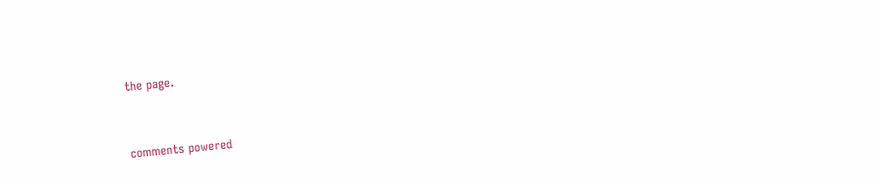the page.


comments powered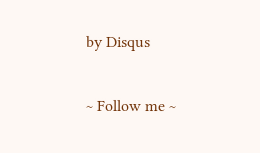by Disqus

~ Follow me ~